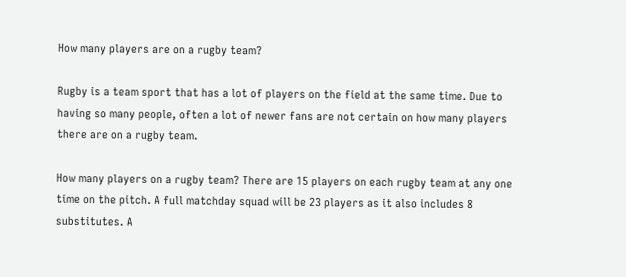How many players are on a rugby team?

Rugby is a team sport that has a lot of players on the field at the same time. Due to having so many people, often a lot of newer fans are not certain on how many players there are on a rugby team.

How many players on a rugby team? There are 15 players on each rugby team at any one time on the pitch. A full matchday squad will be 23 players as it also includes 8 substitutes. A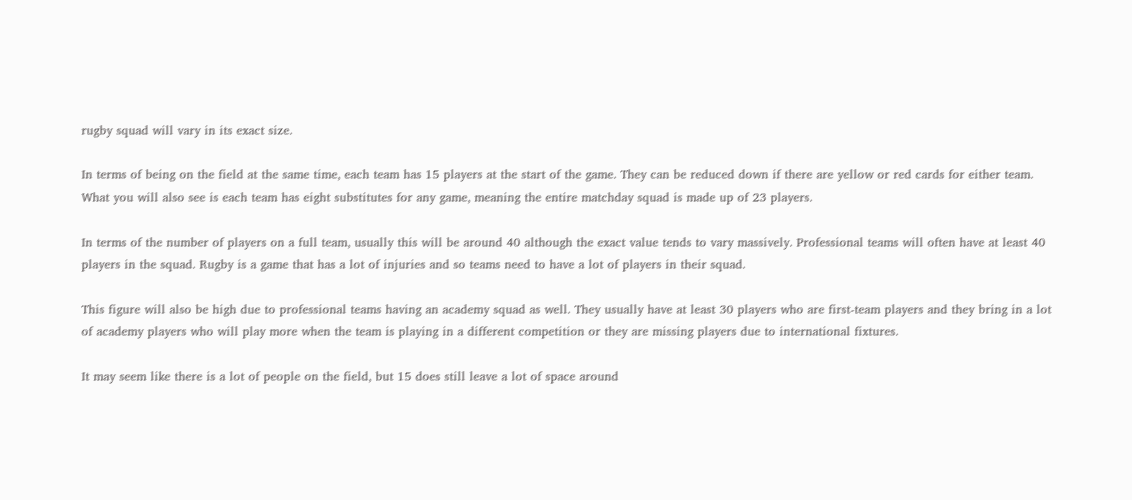rugby squad will vary in its exact size.

In terms of being on the field at the same time, each team has 15 players at the start of the game. They can be reduced down if there are yellow or red cards for either team. What you will also see is each team has eight substitutes for any game, meaning the entire matchday squad is made up of 23 players.

In terms of the number of players on a full team, usually this will be around 40 although the exact value tends to vary massively. Professional teams will often have at least 40 players in the squad. Rugby is a game that has a lot of injuries and so teams need to have a lot of players in their squad.

This figure will also be high due to professional teams having an academy squad as well. They usually have at least 30 players who are first-team players and they bring in a lot of academy players who will play more when the team is playing in a different competition or they are missing players due to international fixtures.

It may seem like there is a lot of people on the field, but 15 does still leave a lot of space around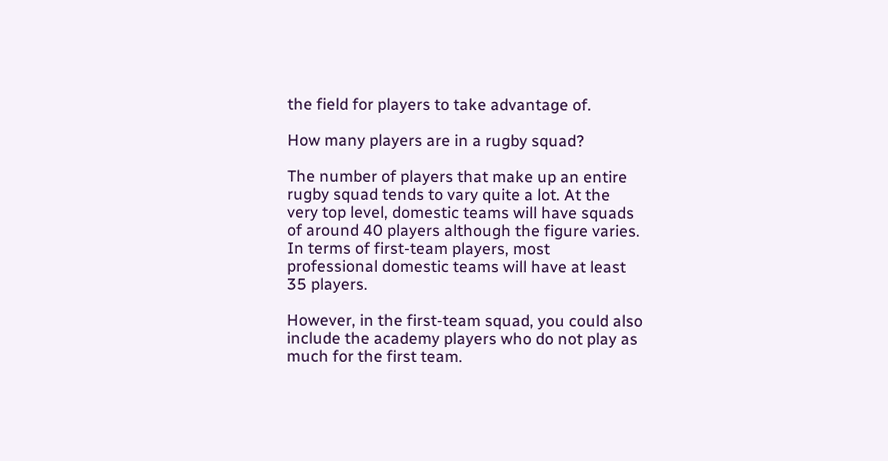the field for players to take advantage of.

How many players are in a rugby squad?

The number of players that make up an entire rugby squad tends to vary quite a lot. At the very top level, domestic teams will have squads of around 40 players although the figure varies. In terms of first-team players, most professional domestic teams will have at least 35 players.

However, in the first-team squad, you could also include the academy players who do not play as much for the first team.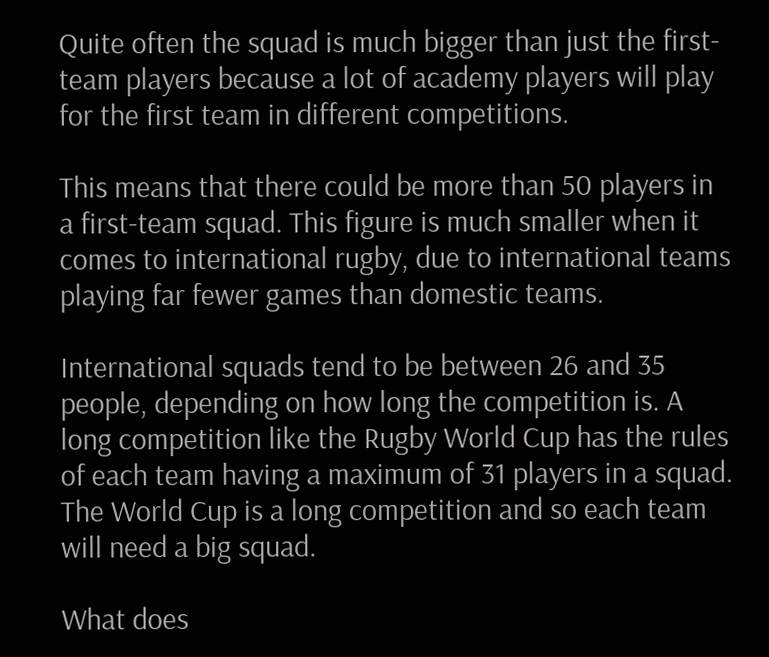Quite often the squad is much bigger than just the first-team players because a lot of academy players will play for the first team in different competitions.

This means that there could be more than 50 players in a first-team squad. This figure is much smaller when it comes to international rugby, due to international teams playing far fewer games than domestic teams.

International squads tend to be between 26 and 35 people, depending on how long the competition is. A long competition like the Rugby World Cup has the rules of each team having a maximum of 31 players in a squad. The World Cup is a long competition and so each team will need a big squad.

What does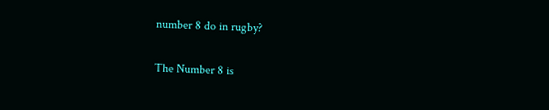number 8 do in rugby?

The Number 8 is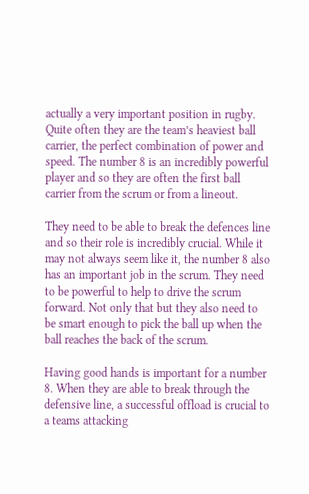actually a very important position in rugby. Quite often they are the team’s heaviest ball carrier, the perfect combination of power and speed. The number 8 is an incredibly powerful player and so they are often the first ball carrier from the scrum or from a lineout.

They need to be able to break the defences line and so their role is incredibly crucial. While it may not always seem like it, the number 8 also has an important job in the scrum. They need to be powerful to help to drive the scrum forward. Not only that but they also need to be smart enough to pick the ball up when the ball reaches the back of the scrum.

Having good hands is important for a number 8. When they are able to break through the defensive line, a successful offload is crucial to a teams attacking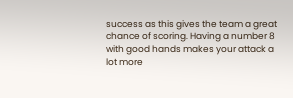success as this gives the team a great chance of scoring. Having a number 8 with good hands makes your attack a lot more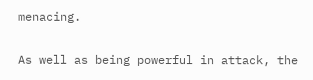menacing.

As well as being powerful in attack, the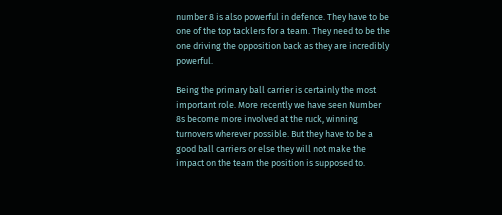number 8 is also powerful in defence. They have to be one of the top tacklers for a team. They need to be the one driving the opposition back as they are incredibly powerful.

Being the primary ball carrier is certainly the most important role. More recently we have seen Number 8s become more involved at the ruck, winning turnovers wherever possible. But they have to be a good ball carriers or else they will not make the impact on the team the position is supposed to.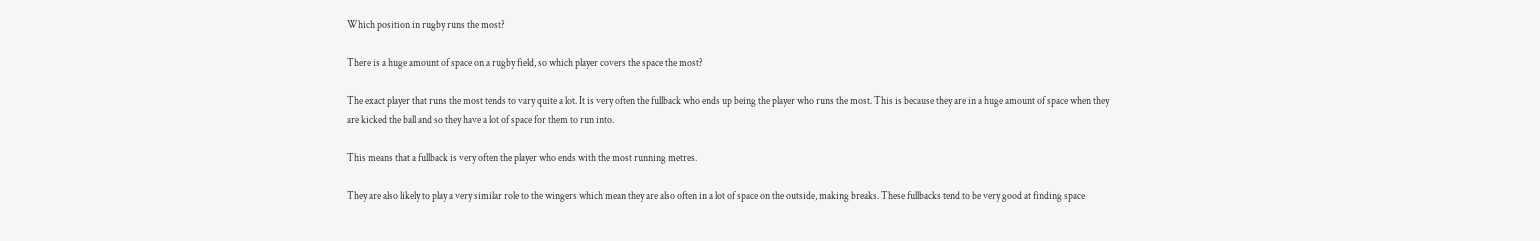Which position in rugby runs the most?

There is a huge amount of space on a rugby field, so which player covers the space the most?

The exact player that runs the most tends to vary quite a lot. It is very often the fullback who ends up being the player who runs the most. This is because they are in a huge amount of space when they are kicked the ball and so they have a lot of space for them to run into.

This means that a fullback is very often the player who ends with the most running metres.

They are also likely to play a very similar role to the wingers which mean they are also often in a lot of space on the outside, making breaks. These fullbacks tend to be very good at finding space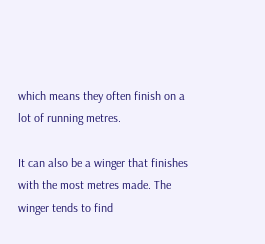which means they often finish on a lot of running metres.

It can also be a winger that finishes with the most metres made. The winger tends to find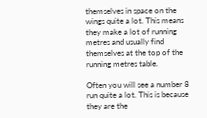themselves in space on the wings quite a lot. This means they make a lot of running metres and usually find themselves at the top of the running metres table.

Often you will see a number 8 run quite a lot. This is because they are the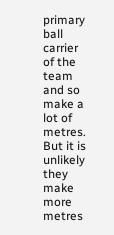primary ball carrier of the team and so make a lot of metres. But it is unlikely they make more metres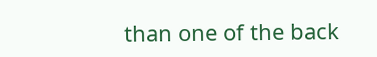than one of the back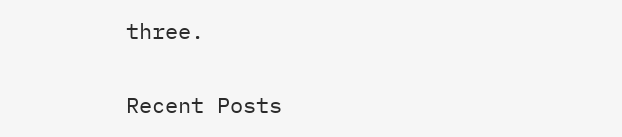three.

Recent Posts